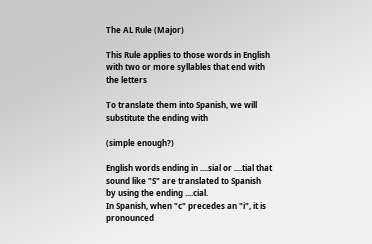The AL Rule (Major)

This Rule applies to those words in English with two or more syllables that end with the letters

To translate them into Spanish, we will substitute the ending with

(simple enough?)

English words ending in ....sial or ....tial that sound like "S" are translated to Spanish by using the ending ....cial.
In Spanish, when "c" precedes an "i", it is pronounced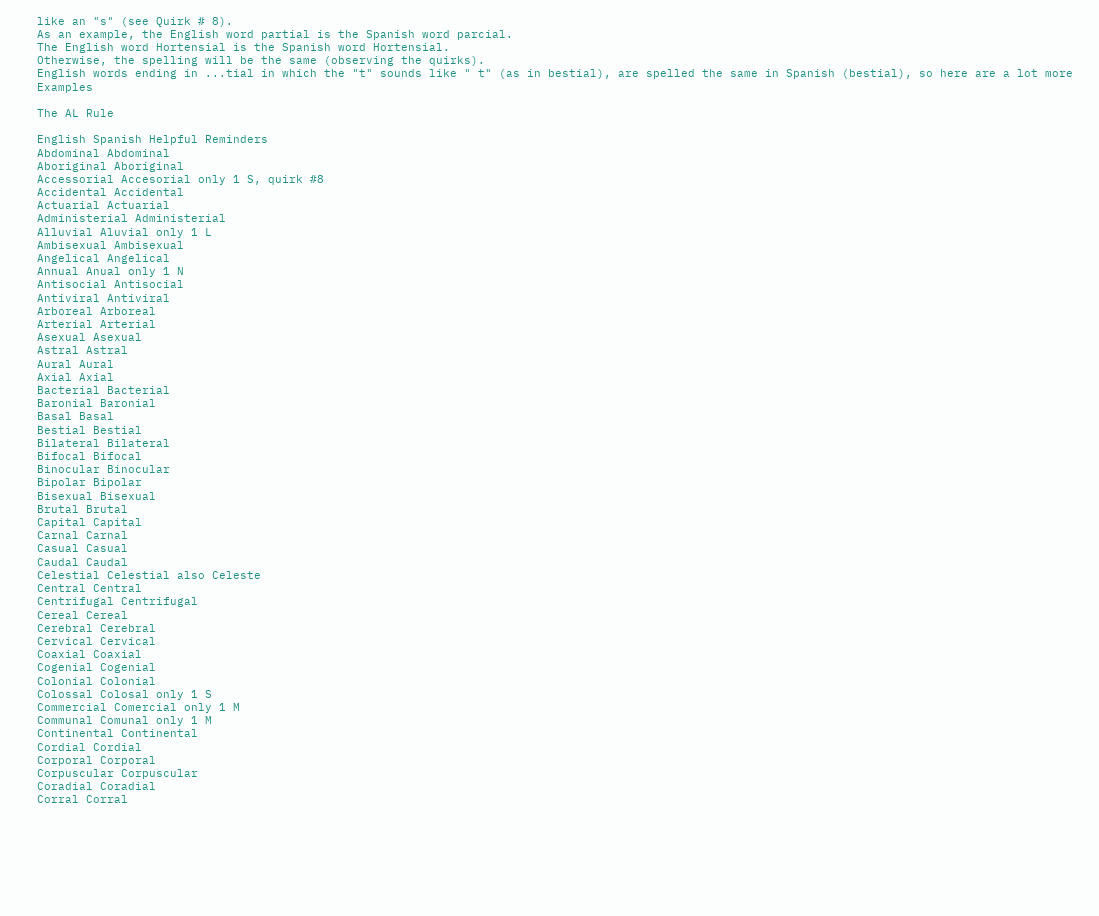like an "s" (see Quirk # 8).
As an example, the English word partial is the Spanish word parcial.
The English word Hortensial is the Spanish word Hortensial.
Otherwise, the spelling will be the same (observing the quirks).
English words ending in ...tial in which the "t" sounds like " t" (as in bestial), are spelled the same in Spanish (bestial), so here are a lot more Examples

The AL Rule

English Spanish Helpful Reminders
Abdominal Abdominal
Aboriginal Aboriginal
Accessorial Accesorial only 1 S, quirk #8
Accidental Accidental
Actuarial Actuarial
Administerial Administerial
Alluvial Aluvial only 1 L
Ambisexual Ambisexual
Angelical Angelical
Annual Anual only 1 N
Antisocial Antisocial
Antiviral Antiviral
Arboreal Arboreal
Arterial Arterial
Asexual Asexual
Astral Astral
Aural Aural
Axial Axial
Bacterial Bacterial
Baronial Baronial
Basal Basal
Bestial Bestial
Bilateral Bilateral
Bifocal Bifocal
Binocular Binocular
Bipolar Bipolar
Bisexual Bisexual
Brutal Brutal
Capital Capital
Carnal Carnal
Casual Casual
Caudal Caudal
Celestial Celestial also Celeste
Central Central
Centrifugal Centrifugal
Cereal Cereal
Cerebral Cerebral
Cervical Cervical
Coaxial Coaxial
Cogenial Cogenial
Colonial Colonial
Colossal Colosal only 1 S
Commercial Comercial only 1 M
Communal Comunal only 1 M
Continental Continental
Cordial Cordial
Corporal Corporal
Corpuscular Corpuscular
Coradial Coradial
Corral Corral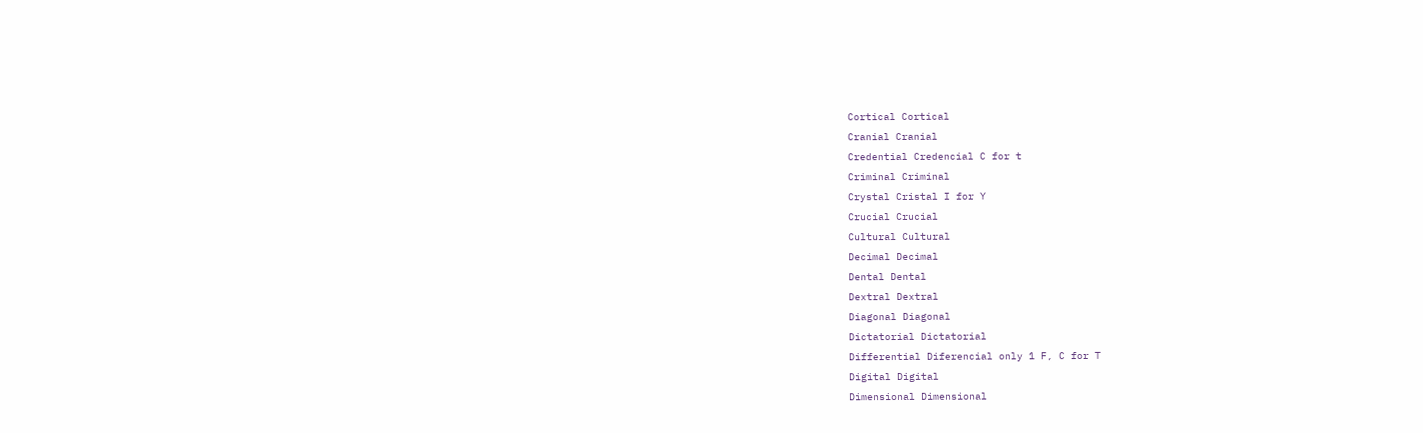Cortical Cortical
Cranial Cranial
Credential Credencial C for t
Criminal Criminal
Crystal Cristal I for Y
Crucial Crucial
Cultural Cultural
Decimal Decimal
Dental Dental
Dextral Dextral
Diagonal Diagonal
Dictatorial Dictatorial
Differential Diferencial only 1 F, C for T
Digital Digital
Dimensional Dimensional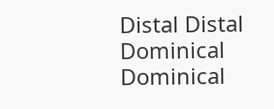Distal Distal
Dominical Dominical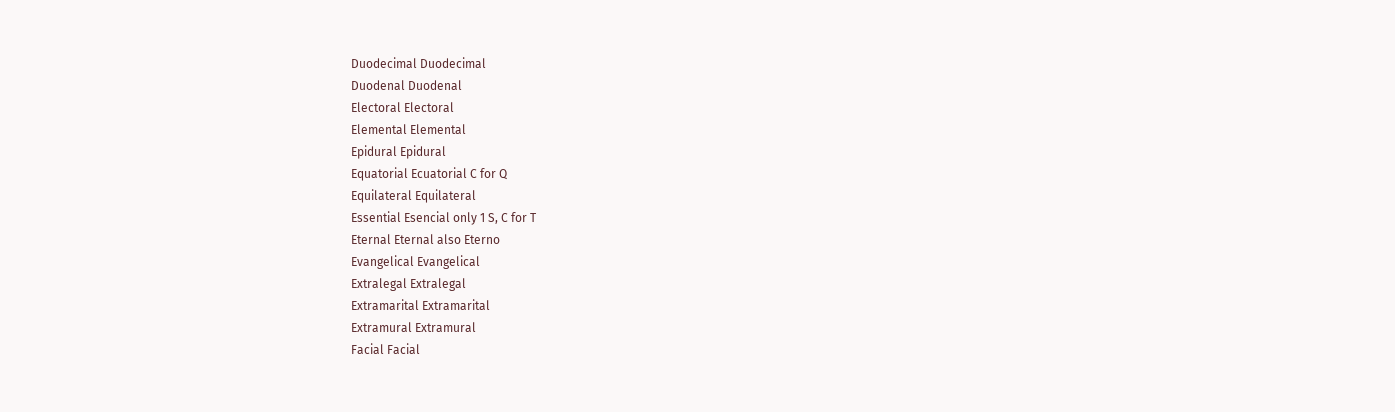Duodecimal Duodecimal
Duodenal Duodenal
Electoral Electoral
Elemental Elemental
Epidural Epidural
Equatorial Ecuatorial C for Q
Equilateral Equilateral
Essential Esencial only 1 S, C for T
Eternal Eternal also Eterno
Evangelical Evangelical
Extralegal Extralegal
Extramarital Extramarital
Extramural Extramural
Facial Facial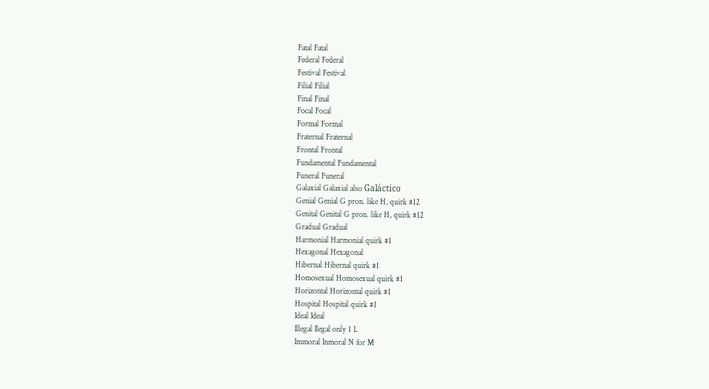Fatal Fatal
Federal Federal
Festival Festival
Filial Filial
Final Final
Focal Focal
Formal Formal
Fraternal Fraternal
Frontal Frontal
Fundamental Fundamental
Funeral Funeral
Galaxial Galaxial also Galáctico
Genial Genial G pron. like H, quirk #12
Genital Genital G pron. like H, quirk #12
Gradual Gradual
Harmonial Harmonial quirk #1
Hexagonal Hexagonal
Hibernal Hibernal quirk #1
Homosexual Homosexual quirk #1
Horizontal Horizontal quirk #1
Hospital Hospital quirk #1
Ideal Ideal
Illegal Ilegal only 1 L
Immoral Inmoral N for M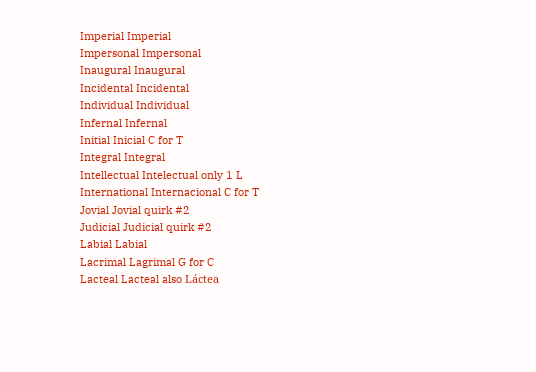Imperial Imperial
Impersonal Impersonal
Inaugural Inaugural
Incidental Incidental
Individual Individual
Infernal Infernal
Initial Inicial C for T
Integral Integral
Intellectual Intelectual only 1 L
International Internacional C for T
Jovial Jovial quirk #2
Judicial Judicial quirk #2
Labial Labial
Lacrimal Lagrimal G for C
Lacteal Lacteal also Láctea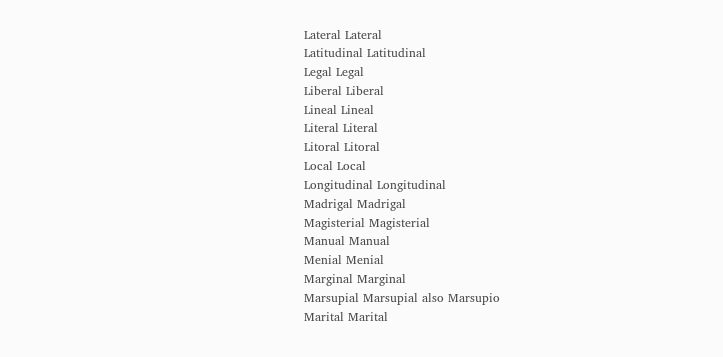Lateral Lateral
Latitudinal Latitudinal
Legal Legal
Liberal Liberal
Lineal Lineal
Literal Literal
Litoral Litoral
Local Local
Longitudinal Longitudinal
Madrigal Madrigal
Magisterial Magisterial
Manual Manual
Menial Menial
Marginal Marginal
Marsupial Marsupial also Marsupio
Marital Marital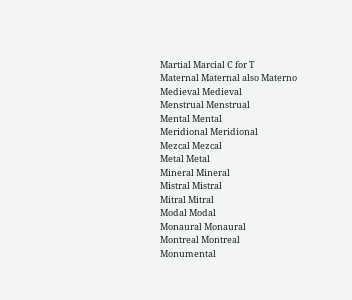Martial Marcial C for T
Maternal Maternal also Materno
Medieval Medieval
Menstrual Menstrual
Mental Mental
Meridional Meridional
Mezcal Mezcal
Metal Metal
Mineral Mineral
Mistral Mistral
Mitral Mitral
Modal Modal
Monaural Monaural
Montreal Montreal
Monumental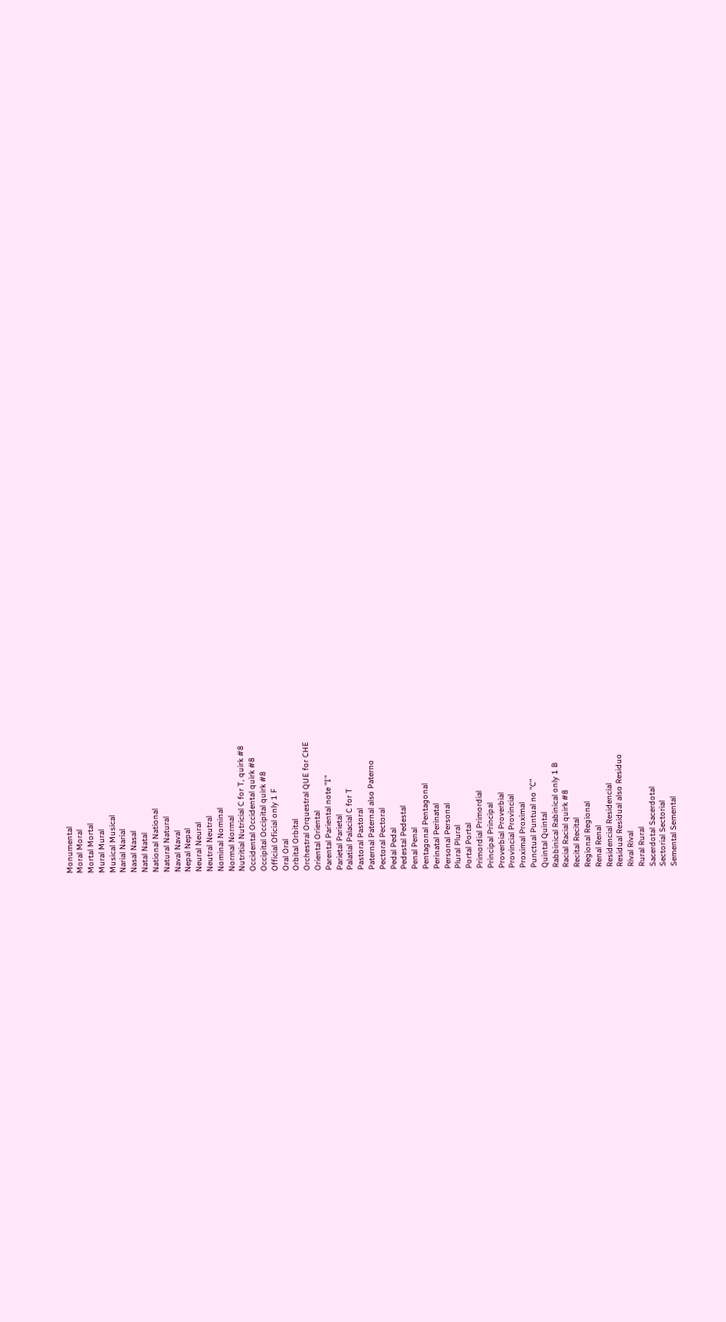Monumental
Moral Moral
Mortal Mortal
Mural Mural
Musical Musical
Narial Narial
Nasal Nasal
Natal Natal
National National
Natural Natural
Naval Naval
Nepal Nepal
Neural Neural
Neutral Neutral
Nominal Nominal
Normal Normal
Nutritial Nutricial C for T, quirk #8
Occidental Occidental quirk #8
Occipital Occipital quirk #8
Official Oficial only 1 F
Oral Oral
Orbital Orbital
Orchestral Orquestral QUE for CHE
Oriental Oriental
Parental Pariental note "I"
Parietal Parietal
Palatial Palacial C for T
Pastoral Pastoral
Paternal Paternal also Paterno
Pectoral Pectoral
Pedal Pedal
Pedestal Pedestal
Penal Penal
Pentagonal Pentagonal
Perinatal Perinatal
Personal Personal
Plural Plural
Portal Portal
Primordial Primordial
Principal Principal
Proverbial Proverbial
Provincial Provincial
Proximal Proximal
Punctual Puntual no "C"
Quintal Quintal
Rabbinical Rabinical only 1 B
Racial Racial quirk #8
Recital Recital
Regional Regional
Renal Renal
Residencial Residencial
Residual Residual also Residuo
Rival Rival
Rural Rural
Sacerdotal Sacerdotal
Sectorial Sectorial
Semental Semental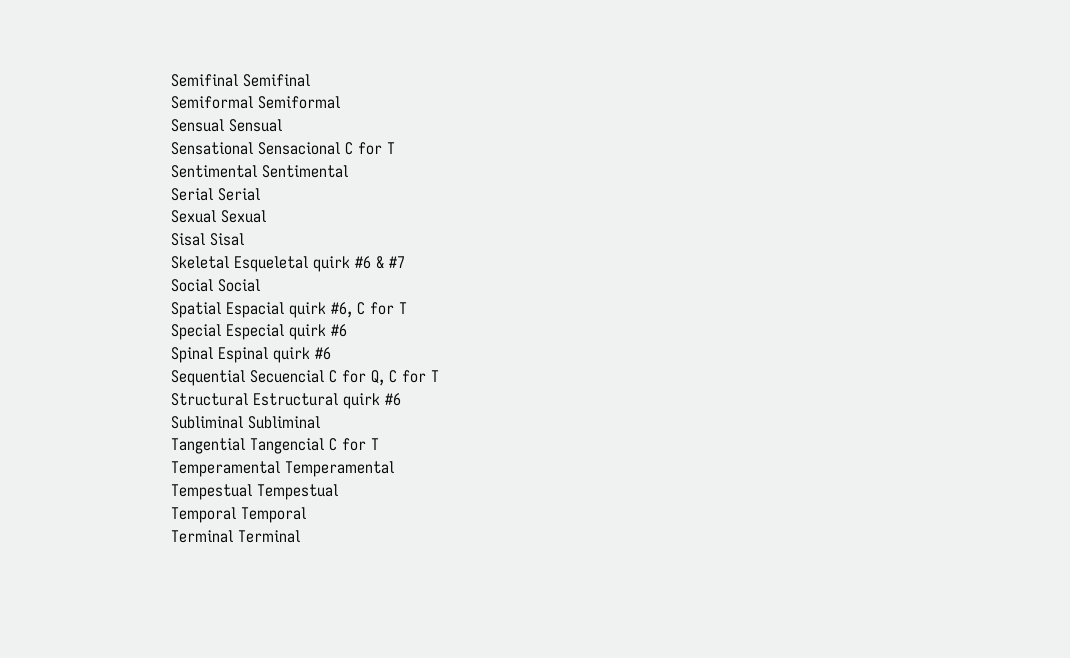Semifinal Semifinal
Semiformal Semiformal
Sensual Sensual
Sensational Sensacional C for T
Sentimental Sentimental
Serial Serial
Sexual Sexual
Sisal Sisal
Skeletal Esqueletal quirk #6 & #7
Social Social
Spatial Espacial quirk #6, C for T
Special Especial quirk #6
Spinal Espinal quirk #6
Sequential Secuencial C for Q, C for T
Structural Estructural quirk #6
Subliminal Subliminal
Tangential Tangencial C for T
Temperamental Temperamental
Tempestual Tempestual
Temporal Temporal
Terminal Terminal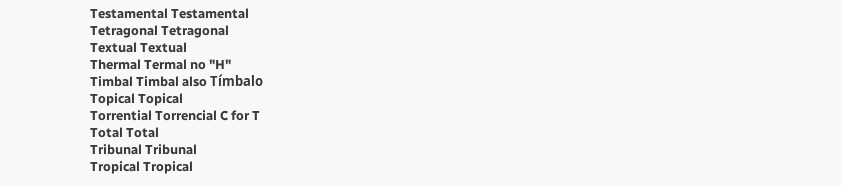Testamental Testamental
Tetragonal Tetragonal
Textual Textual
Thermal Termal no "H"
Timbal Timbal also Tímbalo
Topical Topical
Torrential Torrencial C for T
Total Total
Tribunal Tribunal
Tropical Tropical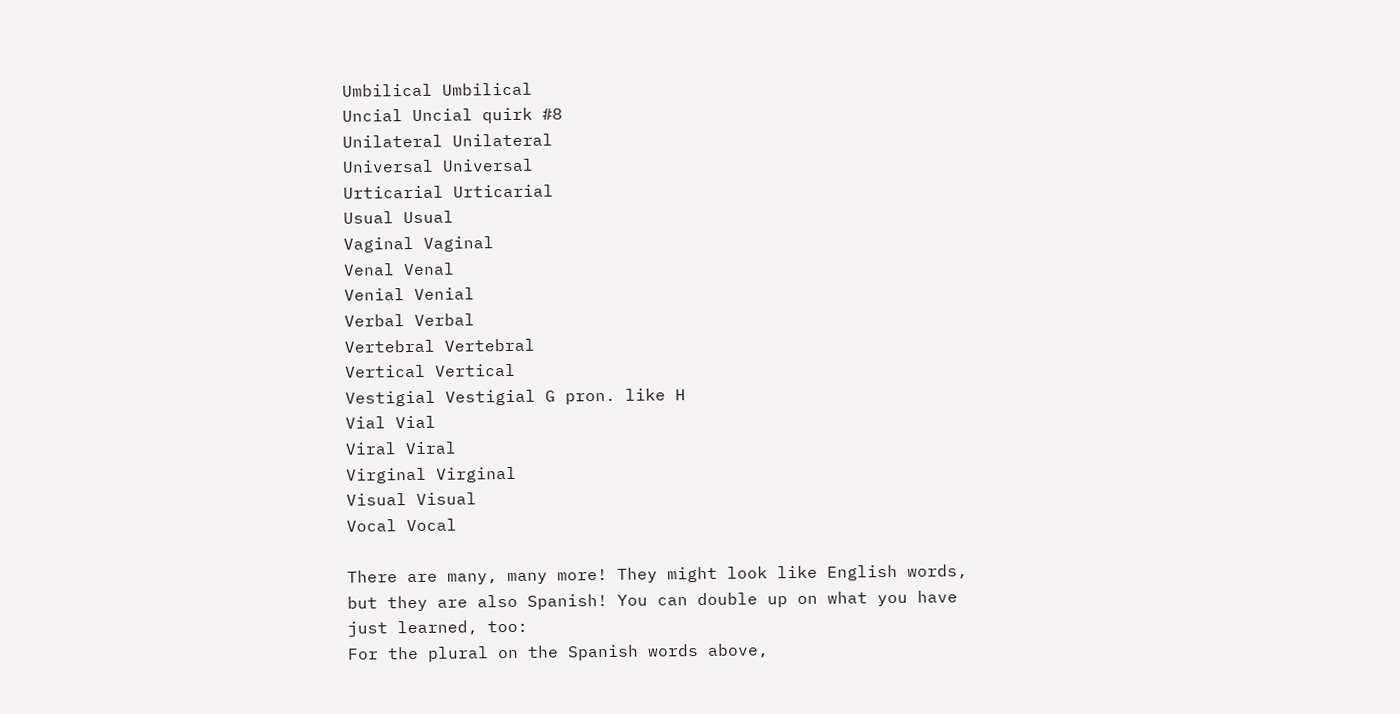Umbilical Umbilical
Uncial Uncial quirk #8
Unilateral Unilateral
Universal Universal
Urticarial Urticarial
Usual Usual
Vaginal Vaginal
Venal Venal
Venial Venial
Verbal Verbal
Vertebral Vertebral
Vertical Vertical
Vestigial Vestigial G pron. like H
Vial Vial
Viral Viral
Virginal Virginal
Visual Visual
Vocal Vocal

There are many, many more! They might look like English words, but they are also Spanish! You can double up on what you have just learned, too:
For the plural on the Spanish words above,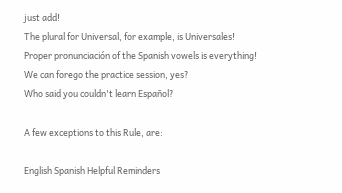just add!
The plural for Universal, for example, is Universales!
Proper pronunciación of the Spanish vowels is everything!
We can forego the practice session, yes?
Who said you couldn't learn Español?

A few exceptions to this Rule, are:

English Spanish Helpful Reminders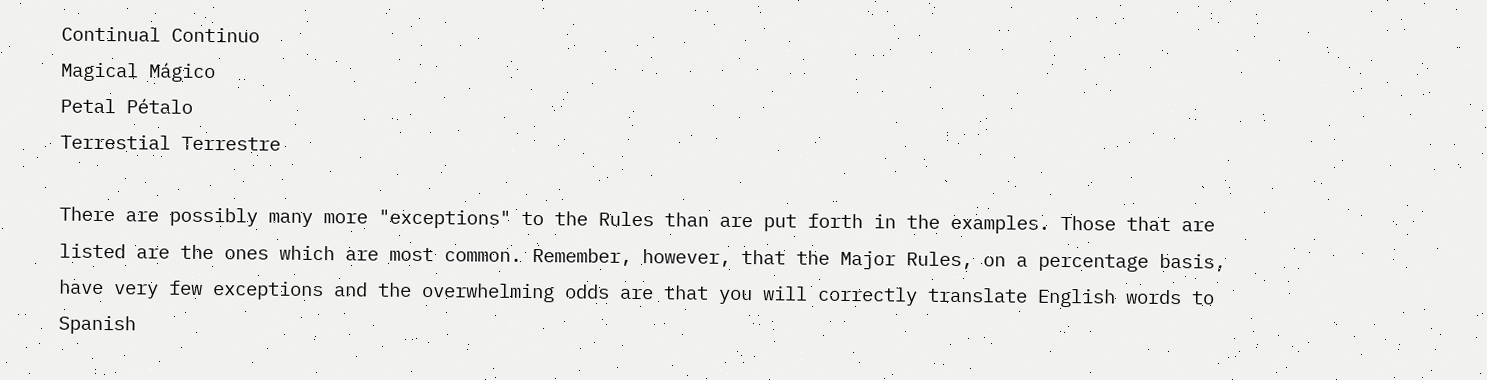Continual Continuo
Magical Mágico
Petal Pétalo
Terrestial Terrestre

There are possibly many more "exceptions" to the Rules than are put forth in the examples. Those that are listed are the ones which are most common. Remember, however, that the Major Rules, on a percentage basis, have very few exceptions and the overwhelming odds are that you will correctly translate English words to Spanish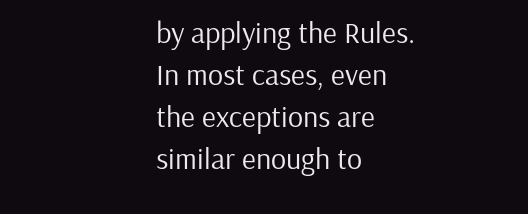by applying the Rules. In most cases, even the exceptions are similar enough to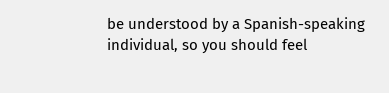be understood by a Spanish-speaking individual, so you should feel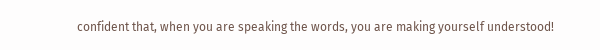confident that, when you are speaking the words, you are making yourself understood!